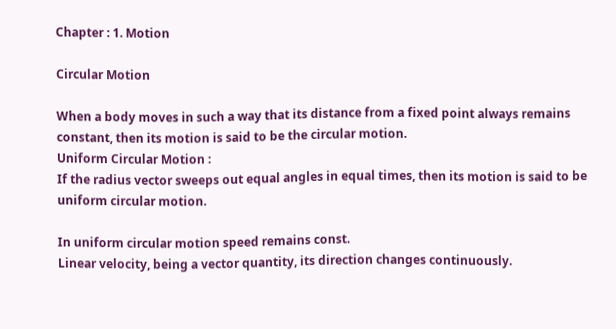Chapter : 1. Motion

Circular Motion

When a body moves in such a way that its distance from a fixed point always remains constant, then its motion is said to be the circular motion.
Uniform Circular Motion :
If the radius vector sweeps out equal angles in equal times, then its motion is said to be uniform circular motion.

In uniform circular motion speed remains const.
Linear velocity, being a vector quantity, its direction changes continuously.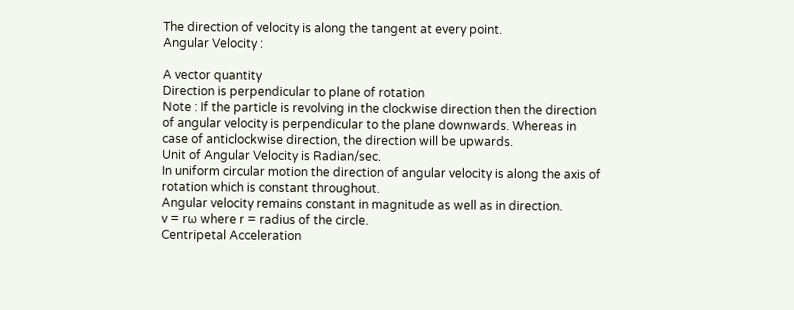The direction of velocity is along the tangent at every point.
Angular Velocity :

A vector quantity
Direction is perpendicular to plane of rotation
Note : If the particle is revolving in the clockwise direction then the direction of angular velocity is perpendicular to the plane downwards. Whereas in case of anticlockwise direction, the direction will be upwards.
Unit of Angular Velocity is Radian/sec.
In uniform circular motion the direction of angular velocity is along the axis of rotation which is constant throughout.
Angular velocity remains constant in magnitude as well as in direction.
v = rω where r = radius of the circle.
Centripetal Acceleration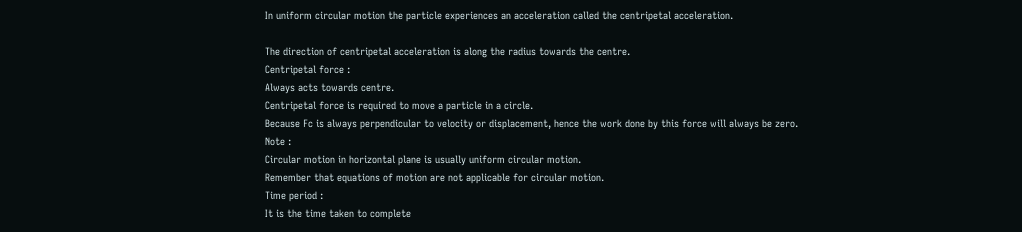In uniform circular motion the particle experiences an acceleration called the centripetal acceleration.

The direction of centripetal acceleration is along the radius towards the centre.
Centripetal force :
Always acts towards centre.
Centripetal force is required to move a particle in a circle.
Because Fc is always perpendicular to velocity or displacement, hence the work done by this force will always be zero.
Note :
Circular motion in horizontal plane is usually uniform circular motion.
Remember that equations of motion are not applicable for circular motion.
Time period :
It is the time taken to complete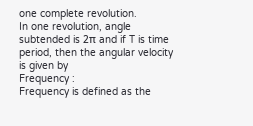one complete revolution.
In one revolution, angle subtended is 2π and if T is time period, then the angular velocity is given by
Frequency :
Frequency is defined as the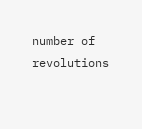number of revolutions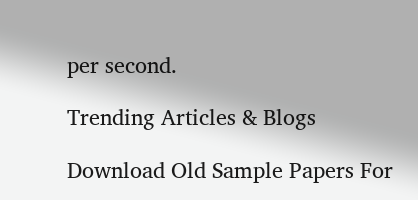per second.

Trending Articles & Blogs

Download Old Sample Papers For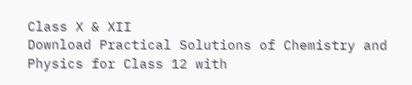Class X & XII
Download Practical Solutions of Chemistry and Physics for Class 12 with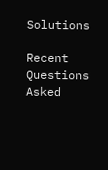Solutions

Recent Questions Asked